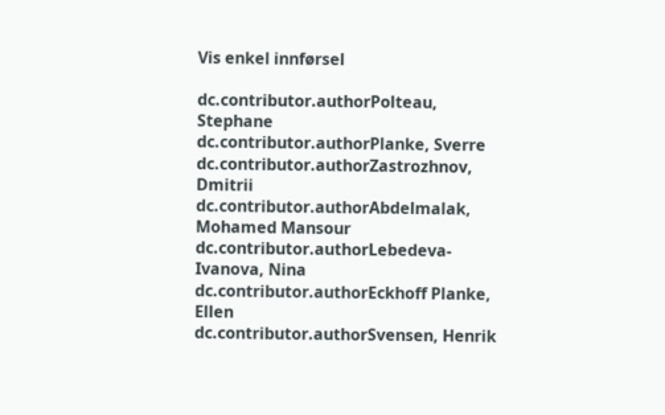Vis enkel innførsel

dc.contributor.authorPolteau, Stephane
dc.contributor.authorPlanke, Sverre
dc.contributor.authorZastrozhnov, Dmitrii
dc.contributor.authorAbdelmalak, Mohamed Mansour
dc.contributor.authorLebedeva-Ivanova, Nina
dc.contributor.authorEckhoff Planke, Ellen
dc.contributor.authorSvensen, Henrik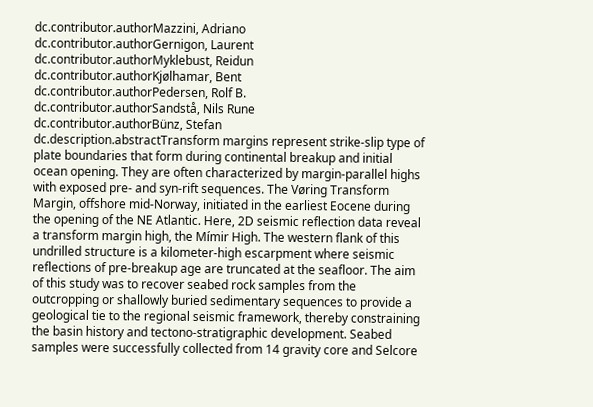dc.contributor.authorMazzini, Adriano
dc.contributor.authorGernigon, Laurent
dc.contributor.authorMyklebust, Reidun
dc.contributor.authorKjølhamar, Bent
dc.contributor.authorPedersen, Rolf B.
dc.contributor.authorSandstå, Nils Rune
dc.contributor.authorBünz, Stefan
dc.description.abstractTransform margins represent strike-slip type of plate boundaries that form during continental breakup and initial ocean opening. They are often characterized by margin-parallel highs with exposed pre- and syn-rift sequences. The Vøring Transform Margin, offshore mid-Norway, initiated in the earliest Eocene during the opening of the NE Atlantic. Here, 2D seismic reflection data reveal a transform margin high, the Mímir High. The western flank of this undrilled structure is a kilometer-high escarpment where seismic reflections of pre-breakup age are truncated at the seafloor. The aim of this study was to recover seabed rock samples from the outcropping or shallowly buried sedimentary sequences to provide a geological tie to the regional seismic framework, thereby constraining the basin history and tectono-stratigraphic development. Seabed samples were successfully collected from 14 gravity core and Selcore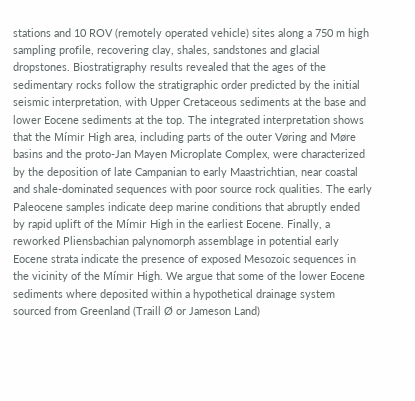stations and 10 ROV (remotely operated vehicle) sites along a 750 m high sampling profile, recovering clay, shales, sandstones and glacial dropstones. Biostratigraphy results revealed that the ages of the sedimentary rocks follow the stratigraphic order predicted by the initial seismic interpretation, with Upper Cretaceous sediments at the base and lower Eocene sediments at the top. The integrated interpretation shows that the Mímir High area, including parts of the outer Vøring and Møre basins and the proto-Jan Mayen Microplate Complex, were characterized by the deposition of late Campanian to early Maastrichtian, near coastal and shale-dominated sequences with poor source rock qualities. The early Paleocene samples indicate deep marine conditions that abruptly ended by rapid uplift of the Mímir High in the earliest Eocene. Finally, a reworked Pliensbachian palynomorph assemblage in potential early Eocene strata indicate the presence of exposed Mesozoic sequences in the vicinity of the Mímir High. We argue that some of the lower Eocene sediments where deposited within a hypothetical drainage system sourced from Greenland (Traill Ø or Jameson Land)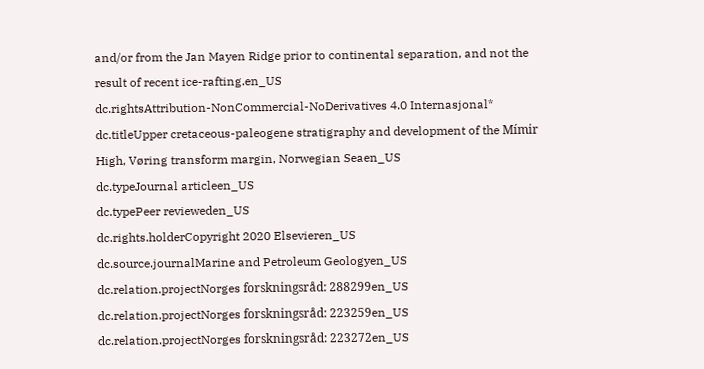and/or from the Jan Mayen Ridge prior to continental separation, and not the result of recent ice-rafting.en_US
dc.rightsAttribution-NonCommercial-NoDerivatives 4.0 Internasjonal*
dc.titleUpper cretaceous-paleogene stratigraphy and development of the Mímir High, Vøring transform margin, Norwegian Seaen_US
dc.typeJournal articleen_US
dc.typePeer revieweden_US
dc.rights.holderCopyright 2020 Elsevieren_US
dc.source.journalMarine and Petroleum Geologyen_US
dc.relation.projectNorges forskningsråd: 288299en_US
dc.relation.projectNorges forskningsråd: 223259en_US
dc.relation.projectNorges forskningsråd: 223272en_US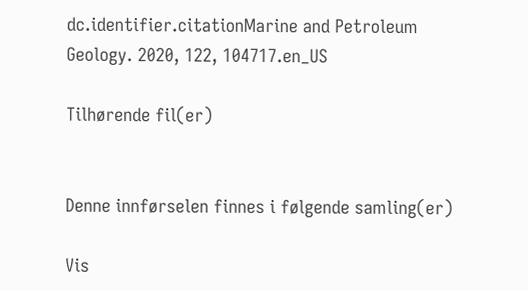dc.identifier.citationMarine and Petroleum Geology. 2020, 122, 104717.en_US

Tilhørende fil(er)


Denne innførselen finnes i følgende samling(er)

Vis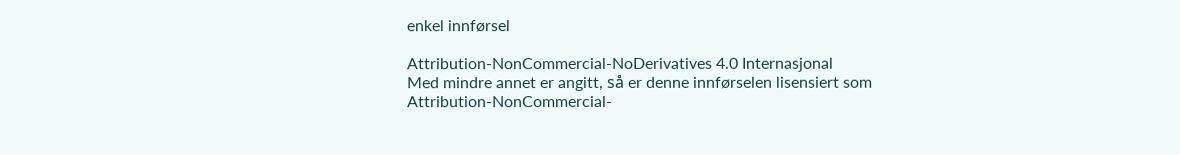enkel innførsel

Attribution-NonCommercial-NoDerivatives 4.0 Internasjonal
Med mindre annet er angitt, så er denne innførselen lisensiert som Attribution-NonCommercial-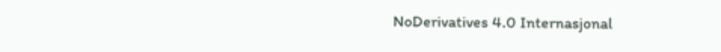NoDerivatives 4.0 Internasjonal